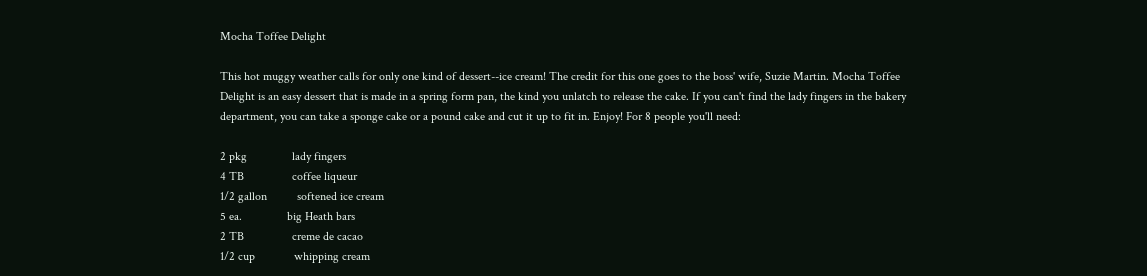Mocha Toffee Delight

This hot muggy weather calls for only one kind of dessert--ice cream! The credit for this one goes to the boss' wife, Suzie Martin. Mocha Toffee Delight is an easy dessert that is made in a spring form pan, the kind you unlatch to release the cake. If you can't find the lady fingers in the bakery department, you can take a sponge cake or a pound cake and cut it up to fit in. Enjoy! For 8 people you'll need:

2 pkg               lady fingers
4 TB                coffee liqueur
1/2 gallon          softened ice cream
5 ea.               big Heath bars
2 TB                creme de cacao
1/2 cup             whipping cream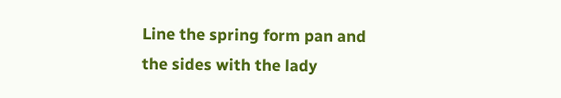Line the spring form pan and the sides with the lady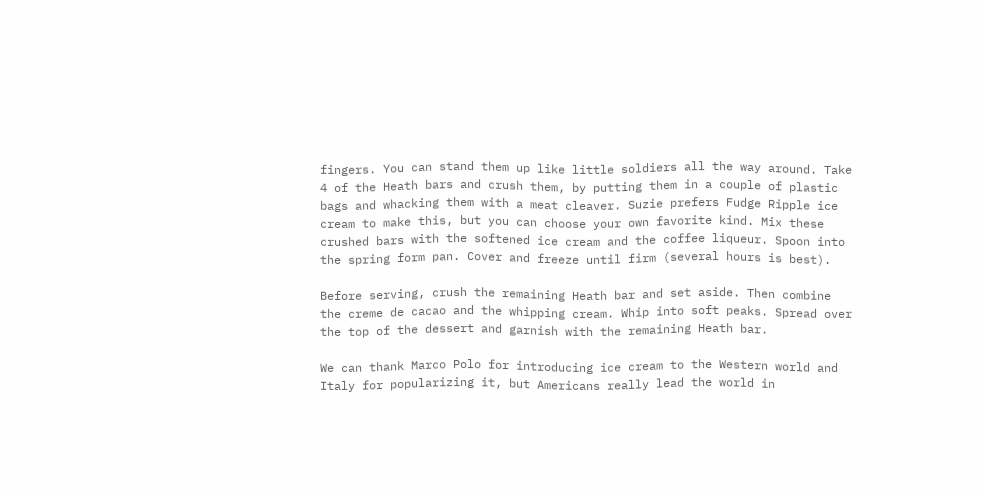fingers. You can stand them up like little soldiers all the way around. Take 4 of the Heath bars and crush them, by putting them in a couple of plastic bags and whacking them with a meat cleaver. Suzie prefers Fudge Ripple ice cream to make this, but you can choose your own favorite kind. Mix these crushed bars with the softened ice cream and the coffee liqueur. Spoon into the spring form pan. Cover and freeze until firm (several hours is best).

Before serving, crush the remaining Heath bar and set aside. Then combine the creme de cacao and the whipping cream. Whip into soft peaks. Spread over the top of the dessert and garnish with the remaining Heath bar.

We can thank Marco Polo for introducing ice cream to the Western world and Italy for popularizing it, but Americans really lead the world in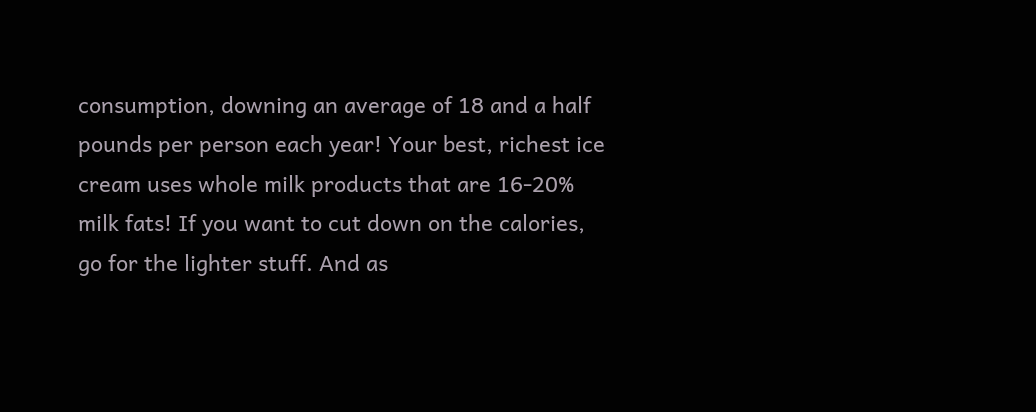consumption, downing an average of 18 and a half pounds per person each year! Your best, richest ice cream uses whole milk products that are 16-20% milk fats! If you want to cut down on the calories, go for the lighter stuff. And as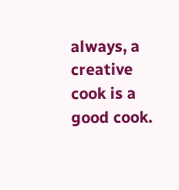always, a creative cook is a good cook.